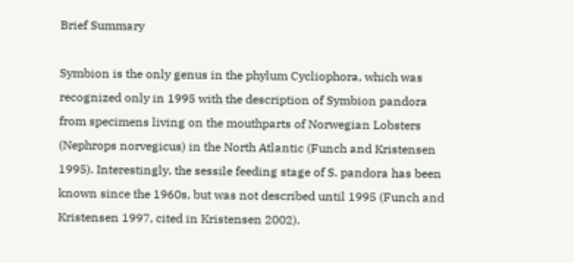Brief Summary

Symbion is the only genus in the phylum Cycliophora, which was recognized only in 1995 with the description of Symbion pandora from specimens living on the mouthparts of Norwegian Lobsters (Nephrops norvegicus) in the North Atlantic (Funch and Kristensen 1995). Interestingly, the sessile feeding stage of S. pandora has been known since the 1960s, but was not described until 1995 (Funch and Kristensen 1997, cited in Kristensen 2002).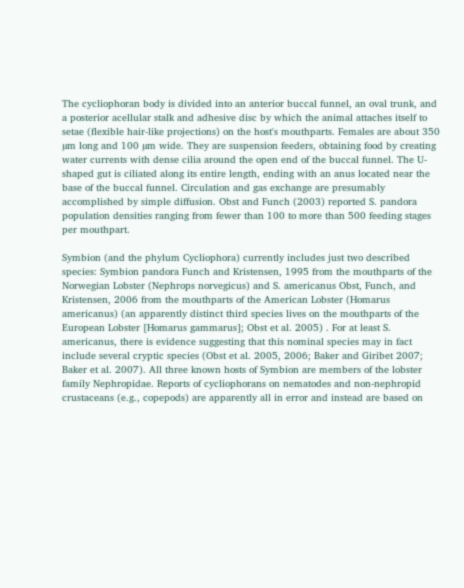The cycliophoran body is divided into an anterior buccal funnel, an oval trunk, and a posterior acellular stalk and adhesive disc by which the animal attaches itself to setae (flexible hair-like projections) on the host's mouthparts. Females are about 350 µm long and 100 µm wide. They are suspension feeders, obtaining food by creating water currents with dense cilia around the open end of the buccal funnel. The U-shaped gut is ciliated along its entire length, ending with an anus located near the base of the buccal funnel. Circulation and gas exchange are presumably accomplished by simple diffusion. Obst and Funch (2003) reported S. pandora population densities ranging from fewer than 100 to more than 500 feeding stages per mouthpart.

Symbion (and the phylum Cycliophora) currently includes just two described species: Symbion pandora Funch and Kristensen, 1995 from the mouthparts of the Norwegian Lobster (Nephrops norvegicus) and S. americanus Obst, Funch, and Kristensen, 2006 from the mouthparts of the American Lobster (Homarus americanus) (an apparently distinct third species lives on the mouthparts of the European Lobster [Homarus gammarus]; Obst et al. 2005) . For at least S. americanus, there is evidence suggesting that this nominal species may in fact include several cryptic species (Obst et al. 2005, 2006; Baker and Giribet 2007; Baker et al. 2007). All three known hosts of Symbion are members of the lobster family Nephropidae. Reports of cycliophorans on nematodes and non-nephropid crustaceans (e.g., copepods) are apparently all in error and instead are based on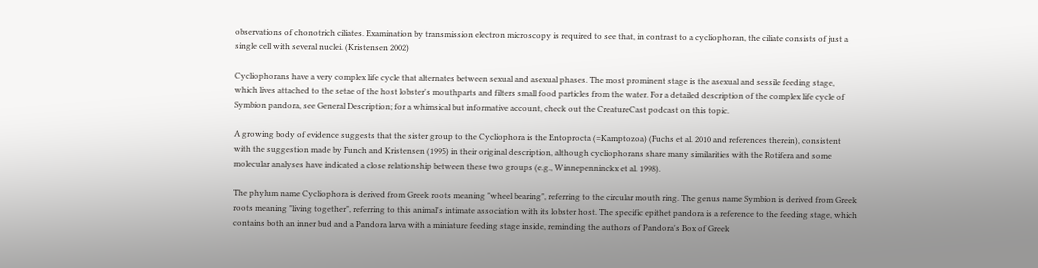observations of chonotrich ciliates. Examination by transmission electron microscopy is required to see that, in contrast to a cycliophoran, the ciliate consists of just a single cell with several nuclei. (Kristensen 2002)

Cycliophorans have a very complex life cycle that alternates between sexual and asexual phases. The most prominent stage is the asexual and sessile feeding stage, which lives attached to the setae of the host lobster's mouthparts and filters small food particles from the water. For a detailed description of the complex life cycle of Symbion pandora, see General Description; for a whimsical but informative account, check out the CreatureCast podcast on this topic.

A growing body of evidence suggests that the sister group to the Cycliophora is the Entoprocta (=Kamptozoa) (Fuchs et al. 2010 and references therein), consistent with the suggestion made by Funch and Kristensen (1995) in their original description, although cycliophorans share many similarities with the Rotifera and some molecular analyses have indicated a close relationship between these two groups (e.g., Winnepenninckx et al. 1998).

The phylum name Cycliophora is derived from Greek roots meaning "wheel bearing", referring to the circular mouth ring. The genus name Symbion is derived from Greek roots meaning "living together", referring to this animal's intimate association with its lobster host. The specific epithet pandora is a reference to the feeding stage, which contains both an inner bud and a Pandora larva with a miniature feeding stage inside, reminding the authors of Pandora's Box of Greek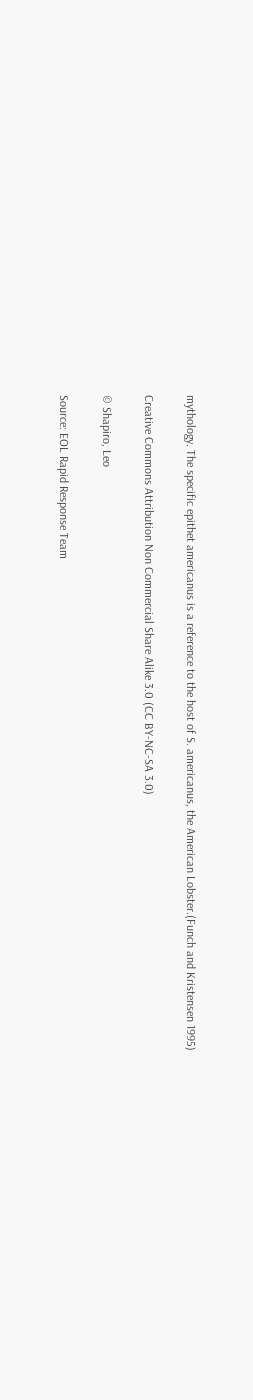mythology. The specific epithet americanus is a reference to the host of S. americanus, the American Lobster.(Funch and Kristensen 1995)

Creative Commons Attribution Non Commercial Share Alike 3.0 (CC BY-NC-SA 3.0)

© Shapiro, Leo

Source: EOL Rapid Response Team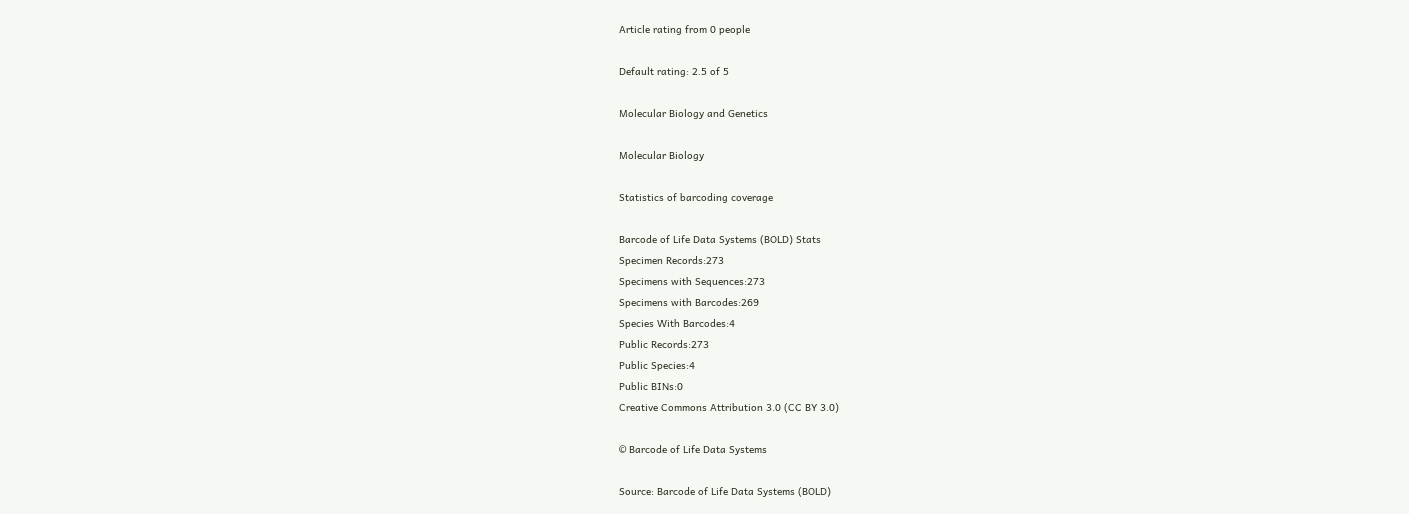Article rating from 0 people

Default rating: 2.5 of 5

Molecular Biology and Genetics

Molecular Biology

Statistics of barcoding coverage

Barcode of Life Data Systems (BOLD) Stats
Specimen Records:273
Specimens with Sequences:273
Specimens with Barcodes:269
Species With Barcodes:4
Public Records:273
Public Species:4
Public BINs:0
Creative Commons Attribution 3.0 (CC BY 3.0)

© Barcode of Life Data Systems

Source: Barcode of Life Data Systems (BOLD)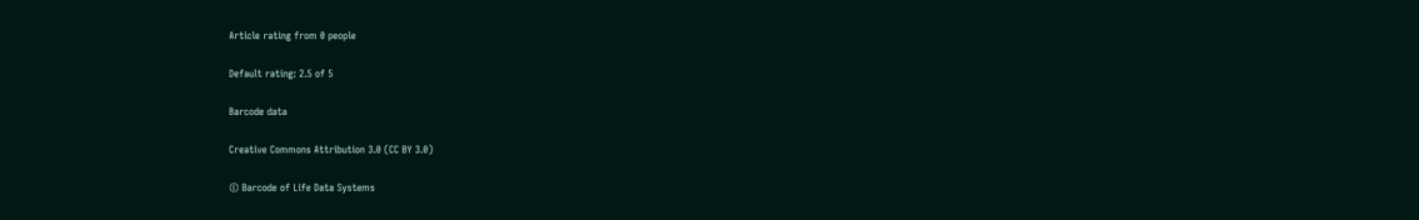Article rating from 0 people

Default rating: 2.5 of 5

Barcode data

Creative Commons Attribution 3.0 (CC BY 3.0)

© Barcode of Life Data Systems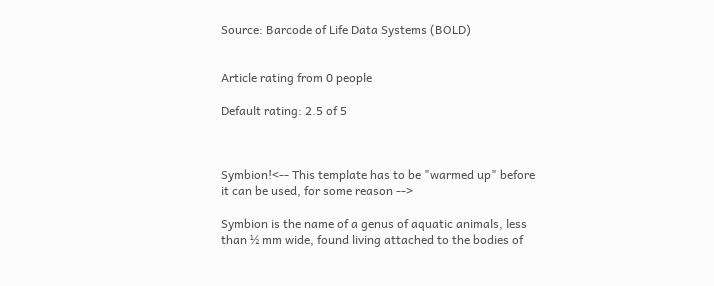Source: Barcode of Life Data Systems (BOLD)


Article rating from 0 people

Default rating: 2.5 of 5



Symbion!<-- This template has to be "warmed up" before it can be used, for some reason -->

Symbion is the name of a genus of aquatic animals, less than ½ mm wide, found living attached to the bodies of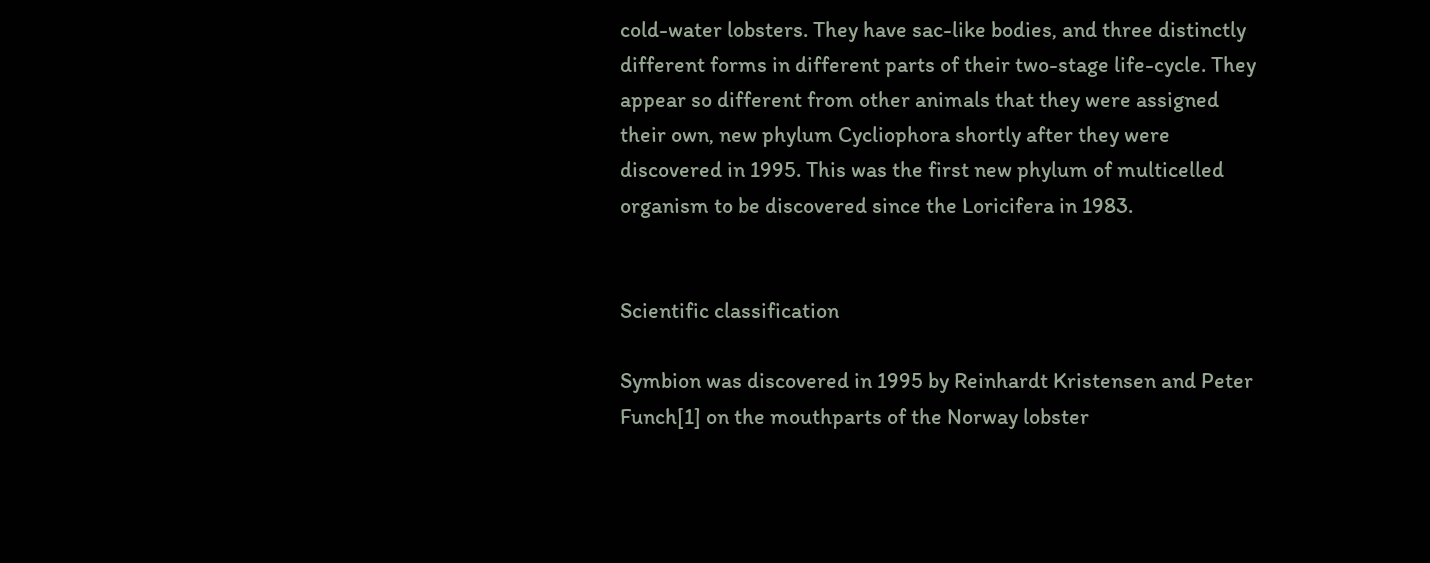cold-water lobsters. They have sac-like bodies, and three distinctly different forms in different parts of their two-stage life-cycle. They appear so different from other animals that they were assigned their own, new phylum Cycliophora shortly after they were discovered in 1995. This was the first new phylum of multicelled organism to be discovered since the Loricifera in 1983.


Scientific classification

Symbion was discovered in 1995 by Reinhardt Kristensen and Peter Funch[1] on the mouthparts of the Norway lobster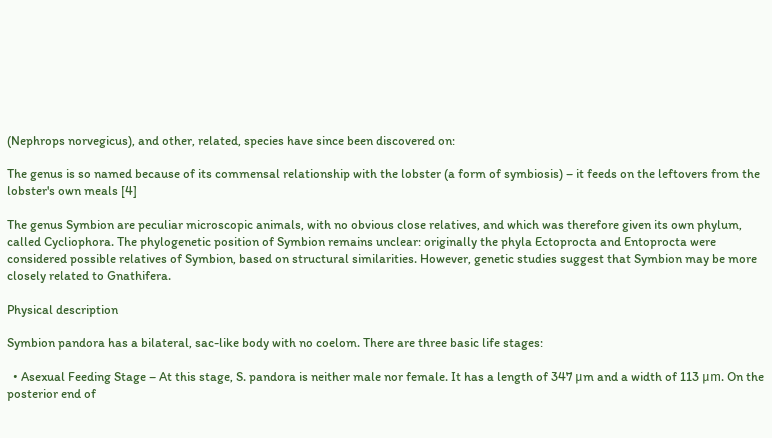(Nephrops norvegicus), and other, related, species have since been discovered on:

The genus is so named because of its commensal relationship with the lobster (a form of symbiosis) – it feeds on the leftovers from the lobster's own meals [4]

The genus Symbion are peculiar microscopic animals, with no obvious close relatives, and which was therefore given its own phylum, called Cycliophora. The phylogenetic position of Symbion remains unclear: originally the phyla Ectoprocta and Entoprocta were considered possible relatives of Symbion, based on structural similarities. However, genetic studies suggest that Symbion may be more closely related to Gnathifera.

Physical description

Symbion pandora has a bilateral, sac-like body with no coelom. There are three basic life stages:

  • Asexual Feeding Stage – At this stage, S. pandora is neither male nor female. It has a length of 347 μm and a width of 113 μm. On the posterior end of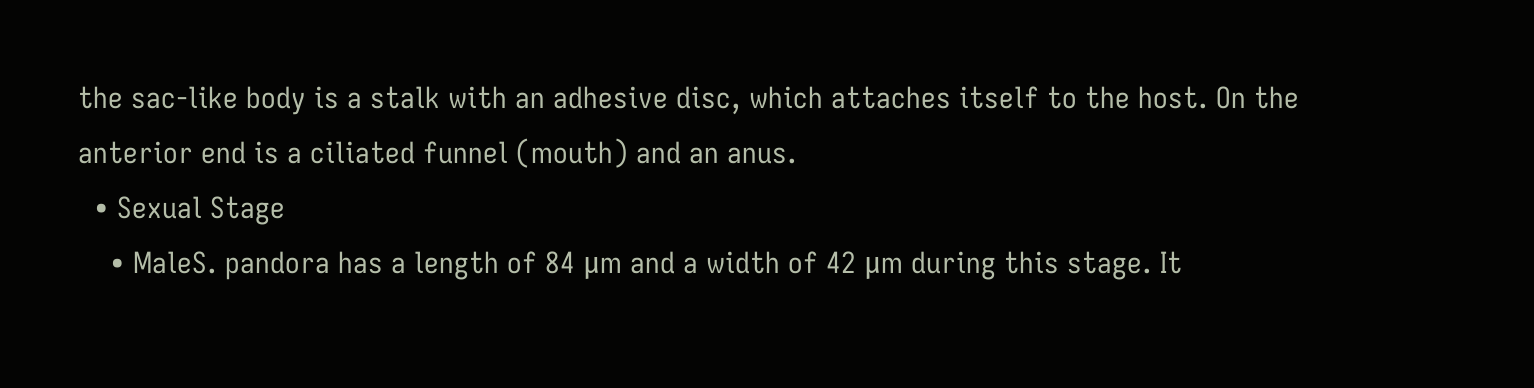the sac-like body is a stalk with an adhesive disc, which attaches itself to the host. On the anterior end is a ciliated funnel (mouth) and an anus.
  • Sexual Stage
    • MaleS. pandora has a length of 84 μm and a width of 42 μm during this stage. It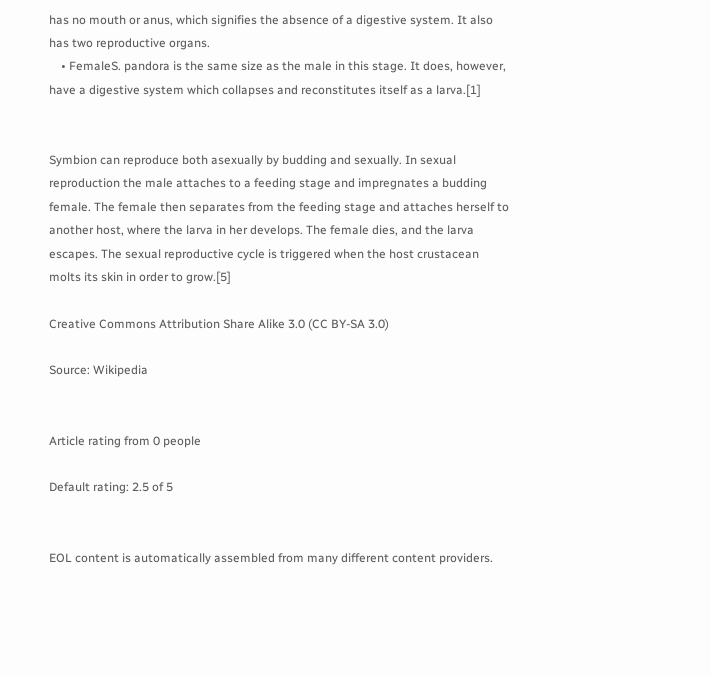has no mouth or anus, which signifies the absence of a digestive system. It also has two reproductive organs.
    • FemaleS. pandora is the same size as the male in this stage. It does, however, have a digestive system which collapses and reconstitutes itself as a larva.[1]


Symbion can reproduce both asexually by budding and sexually. In sexual reproduction the male attaches to a feeding stage and impregnates a budding female. The female then separates from the feeding stage and attaches herself to another host, where the larva in her develops. The female dies, and the larva escapes. The sexual reproductive cycle is triggered when the host crustacean molts its skin in order to grow.[5]

Creative Commons Attribution Share Alike 3.0 (CC BY-SA 3.0)

Source: Wikipedia


Article rating from 0 people

Default rating: 2.5 of 5


EOL content is automatically assembled from many different content providers.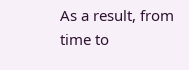As a result, from time to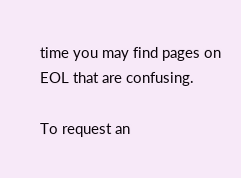time you may find pages on EOL that are confusing.

To request an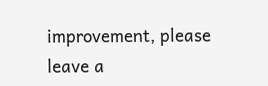improvement, please leave a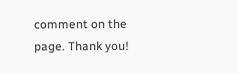comment on the page. Thank you!